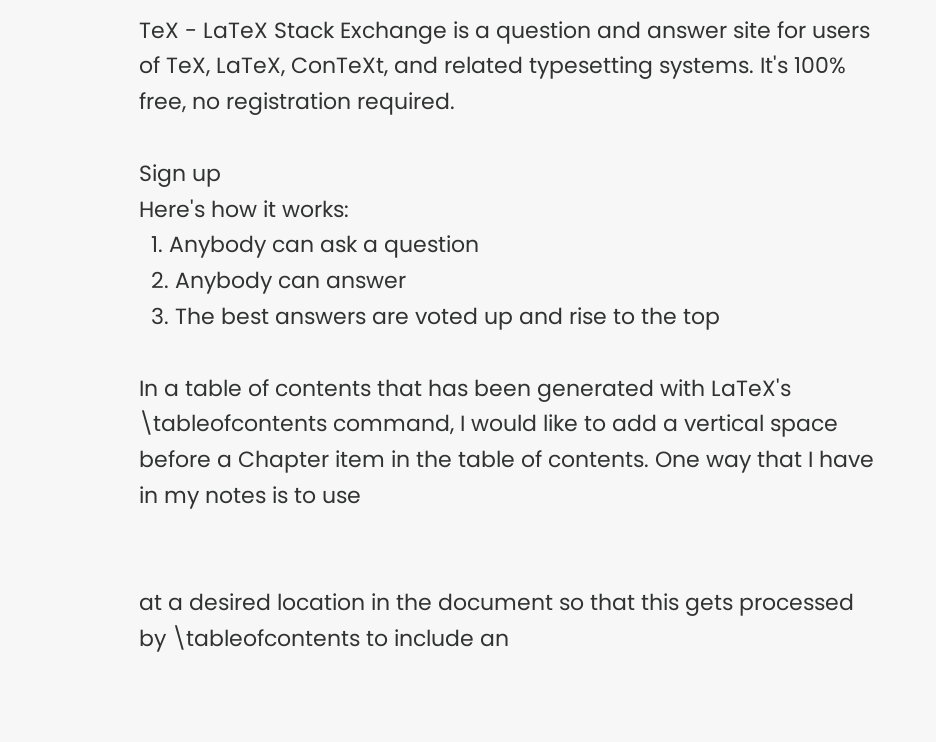TeX - LaTeX Stack Exchange is a question and answer site for users of TeX, LaTeX, ConTeXt, and related typesetting systems. It's 100% free, no registration required.

Sign up
Here's how it works:
  1. Anybody can ask a question
  2. Anybody can answer
  3. The best answers are voted up and rise to the top

In a table of contents that has been generated with LaTeX's \tableofcontents command, I would like to add a vertical space before a Chapter item in the table of contents. One way that I have in my notes is to use


at a desired location in the document so that this gets processed by \tableofcontents to include an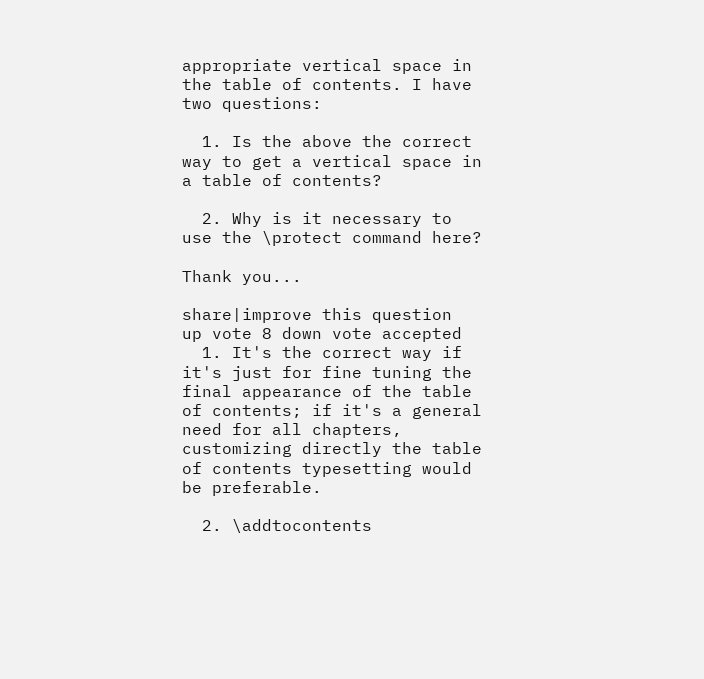appropriate vertical space in the table of contents. I have two questions:

  1. Is the above the correct way to get a vertical space in a table of contents?

  2. Why is it necessary to use the \protect command here?

Thank you...

share|improve this question
up vote 8 down vote accepted
  1. It's the correct way if it's just for fine tuning the final appearance of the table of contents; if it's a general need for all chapters, customizing directly the table of contents typesetting would be preferable.

  2. \addtocontents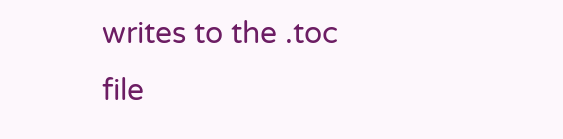writes to the .toc file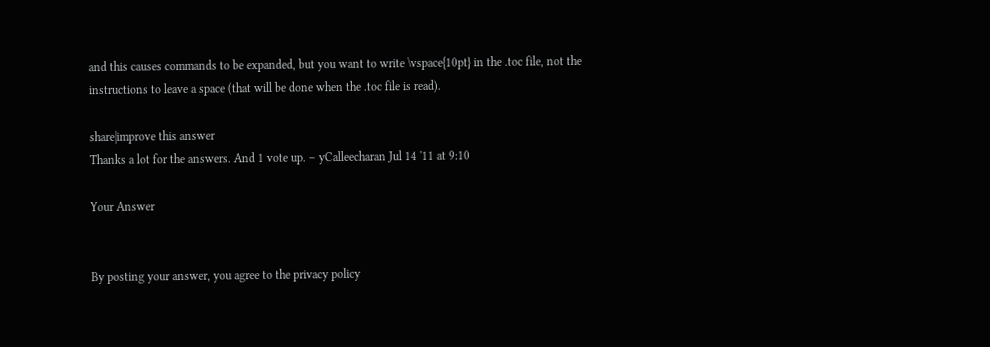and this causes commands to be expanded, but you want to write \vspace{10pt} in the .toc file, not the instructions to leave a space (that will be done when the .toc file is read).

share|improve this answer
Thanks a lot for the answers. And 1 vote up. – yCalleecharan Jul 14 '11 at 9:10

Your Answer


By posting your answer, you agree to the privacy policy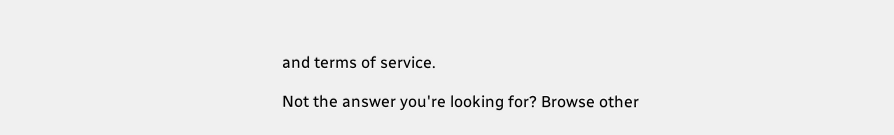and terms of service.

Not the answer you're looking for? Browse other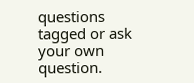questions tagged or ask your own question.